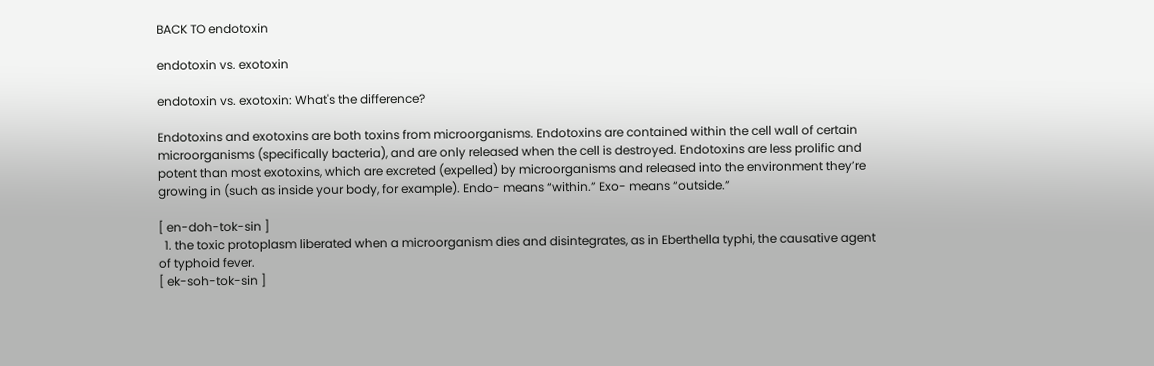BACK TO endotoxin

endotoxin vs. exotoxin

endotoxin vs. exotoxin: What's the difference?

Endotoxins and exotoxins are both toxins from microorganisms. Endotoxins are contained within the cell wall of certain microorganisms (specifically bacteria), and are only released when the cell is destroyed. Endotoxins are less prolific and potent than most exotoxins, which are excreted (expelled) by microorganisms and released into the environment they’re growing in (such as inside your body, for example). Endo- means “within.” Exo- means “outside.”

[ en-doh-tok-sin ]
  1. the toxic protoplasm liberated when a microorganism dies and disintegrates, as in Eberthella typhi, the causative agent of typhoid fever.
[ ek-soh-tok-sin ]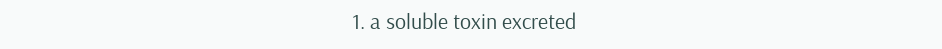1. a soluble toxin excreted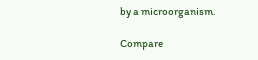by a microorganism.

Compare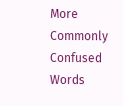More Commonly Confused Words